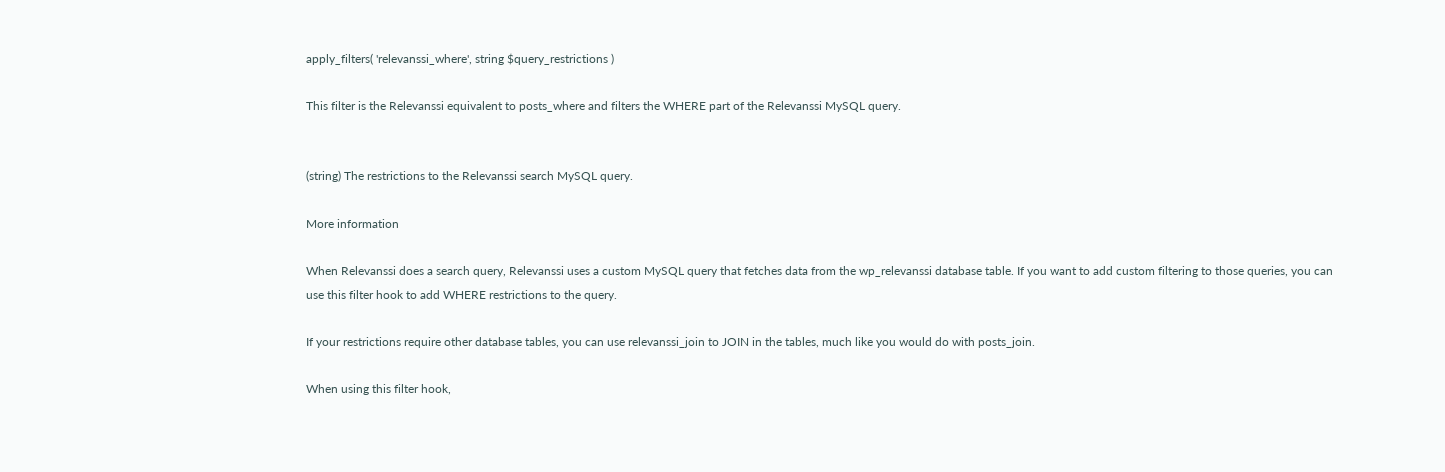apply_filters( 'relevanssi_where', string $query_restrictions )

This filter is the Relevanssi equivalent to posts_where and filters the WHERE part of the Relevanssi MySQL query.


(string) The restrictions to the Relevanssi search MySQL query.

More information

When Relevanssi does a search query, Relevanssi uses a custom MySQL query that fetches data from the wp_relevanssi database table. If you want to add custom filtering to those queries, you can use this filter hook to add WHERE restrictions to the query.

If your restrictions require other database tables, you can use relevanssi_join to JOIN in the tables, much like you would do with posts_join.

When using this filter hook,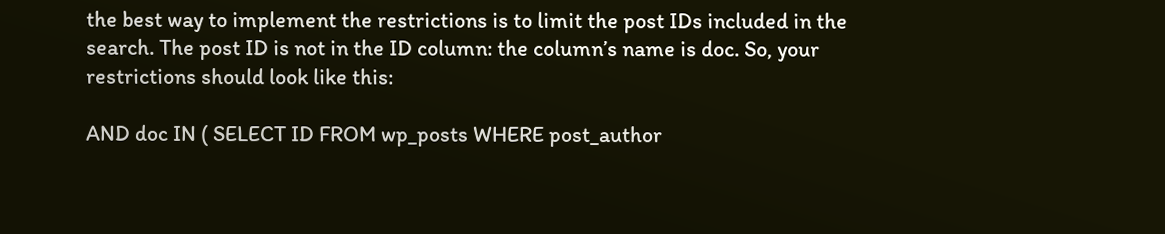the best way to implement the restrictions is to limit the post IDs included in the search. The post ID is not in the ID column: the column’s name is doc. So, your restrictions should look like this:

AND doc IN ( SELECT ID FROM wp_posts WHERE post_author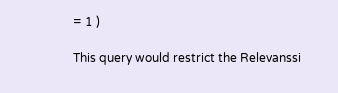= 1 )

This query would restrict the Relevanssi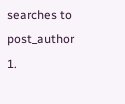searches to post_author 1.